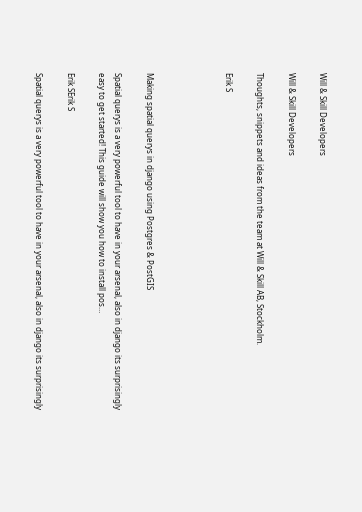Will & Skill Developers

Will & Skill Developers

Thoughts, snippets and ideas from the team at Will & Skill AB, Stockholm.

Erik S




Making spatial querys in django using Postgres & PostGIS

Spatial querys is a very powerful tool to have in your arsenal, also in django its surprisingly easy to get started! This guide will show you how to install pos…

Erik SErik S

Spatial querys is a very powerful tool to have in your arsenal, also in django its surprisingly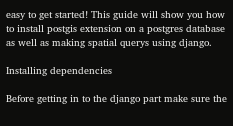easy to get started! This guide will show you how to install postgis extension on a postgres database as well as making spatial querys using django.

Installing dependencies

Before getting in to the django part make sure the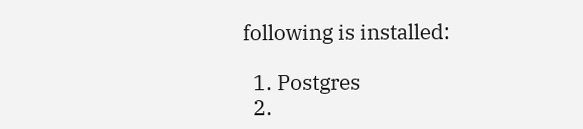following is installed:

  1. Postgres
  2.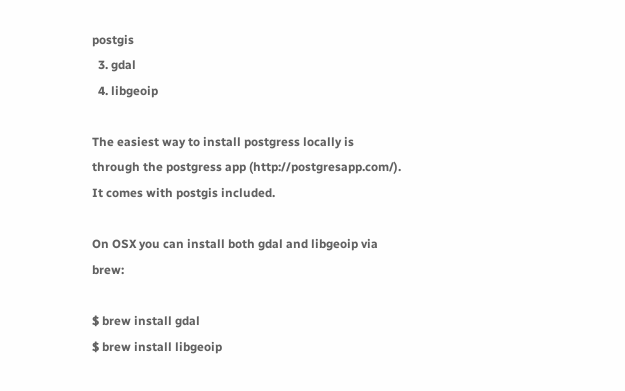postgis
  3. gdal
  4. libgeoip

The easiest way to install postgress locally is through the postgress app (http://postgresapp.com/). It comes with postgis included.

On OSX you can install both gdal and libgeoip via brew:

$ brew install gdal
$ brew install libgeoip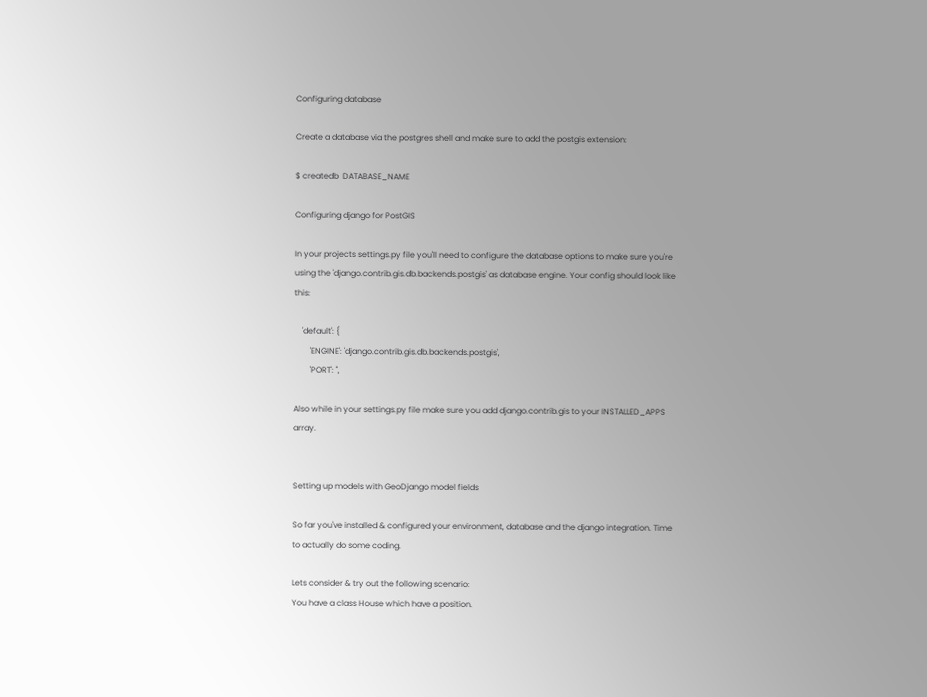Configuring database

Create a database via the postgres shell and make sure to add the postgis extension:

$ createdb  DATABASE_NAME

Configuring django for PostGIS

In your projects settings.py file you'll need to configure the database options to make sure you're using the 'django.contrib.gis.db.backends.postgis' as database engine. Your config should look like this:

    'default': {
        'ENGINE': 'django.contrib.gis.db.backends.postgis',
        'PORT': '',

Also while in your settings.py file make sure you add django.contrib.gis to your INSTALLED_APPS array.


Setting up models with GeoDjango model fields

So far you've installed & configured your environment, database and the django integration. Time to actually do some coding.

Lets consider & try out the following scenario:
You have a class House which have a position.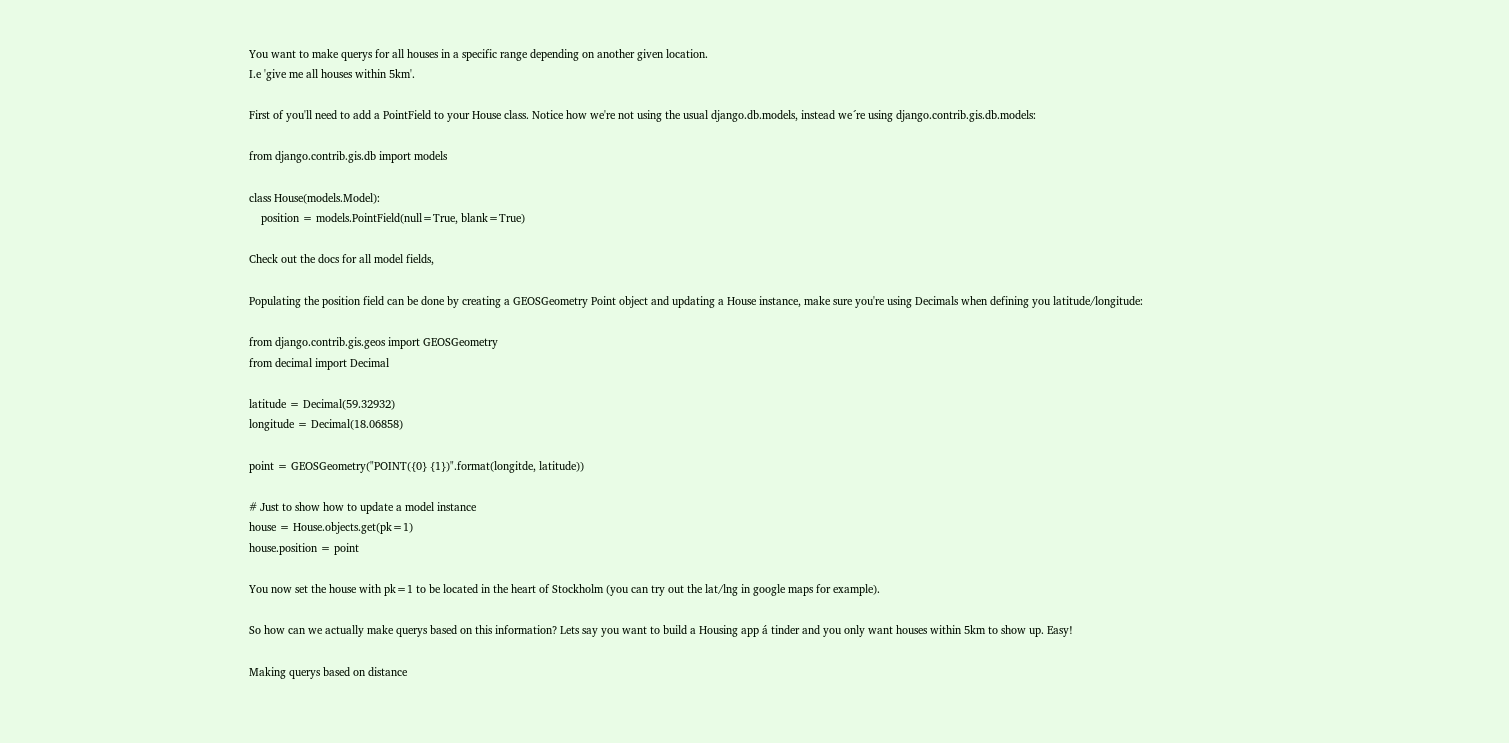You want to make querys for all houses in a specific range depending on another given location.
I.e 'give me all houses within 5km'.

First of you'll need to add a PointField to your House class. Notice how we're not using the usual django.db.models, instead we´re using django.contrib.gis.db.models:

from django.contrib.gis.db import models

class House(models.Model):
    position = models.PointField(null=True, blank=True)

Check out the docs for all model fields,

Populating the position field can be done by creating a GEOSGeometry Point object and updating a House instance, make sure you're using Decimals when defining you latitude/longitude:

from django.contrib.gis.geos import GEOSGeometry
from decimal import Decimal

latitude = Decimal(59.32932)
longitude = Decimal(18.06858)

point = GEOSGeometry("POINT({0} {1})".format(longitde, latitude))

# Just to show how to update a model instance
house = House.objects.get(pk=1)
house.position = point

You now set the house with pk=1 to be located in the heart of Stockholm (you can try out the lat/lng in google maps for example).

So how can we actually make querys based on this information? Lets say you want to build a Housing app á tinder and you only want houses within 5km to show up. Easy!

Making querys based on distance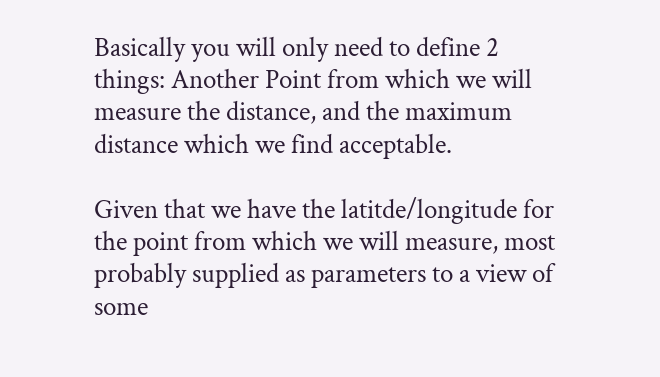Basically you will only need to define 2 things: Another Point from which we will measure the distance, and the maximum distance which we find acceptable.

Given that we have the latitde/longitude for the point from which we will measure, most probably supplied as parameters to a view of some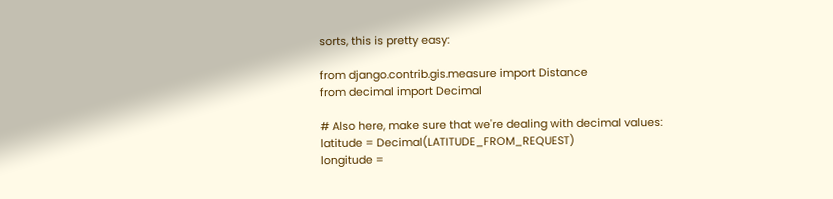sorts, this is pretty easy:

from django.contrib.gis.measure import Distance
from decimal import Decimal

# Also here, make sure that we're dealing with decimal values:
latitude = Decimal(LATITUDE_FROM_REQUEST)
longitude =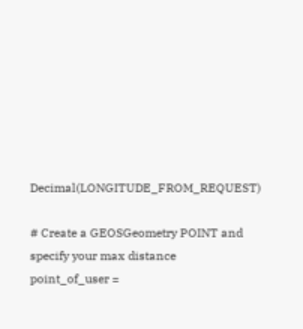Decimal(LONGITUDE_FROM_REQUEST)

# Create a GEOSGeometry POINT and specify your max distance
point_of_user =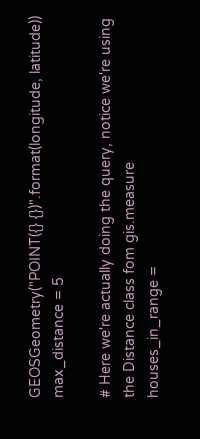GEOSGeometry("POINT({} {})".format(longitude, latitude))
max_distance = 5

# Here we're actually doing the query, notice we're using the Distance class fom gis.measure
houses_in_range =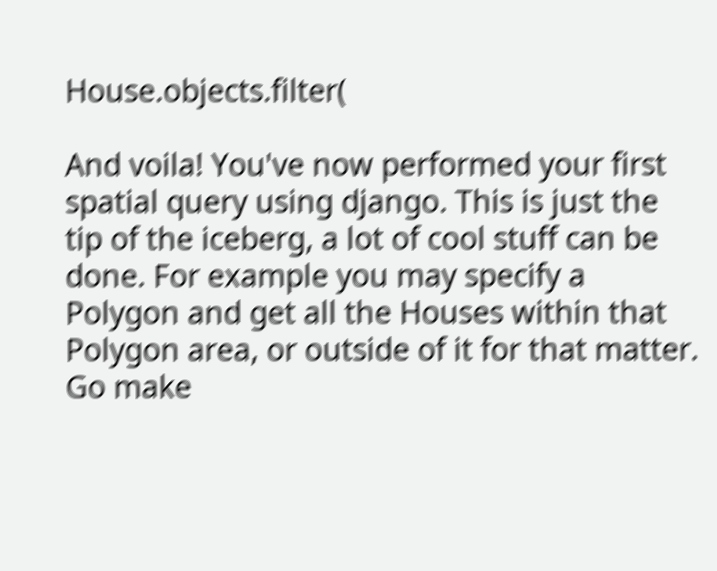House.objects.filter(

And voila! You've now performed your first spatial query using django. This is just the tip of the iceberg, a lot of cool stuff can be done. For example you may specify a Polygon and get all the Houses within that Polygon area, or outside of it for that matter. Go make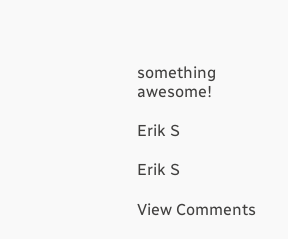something awesome!

Erik S

Erik S

View Comments